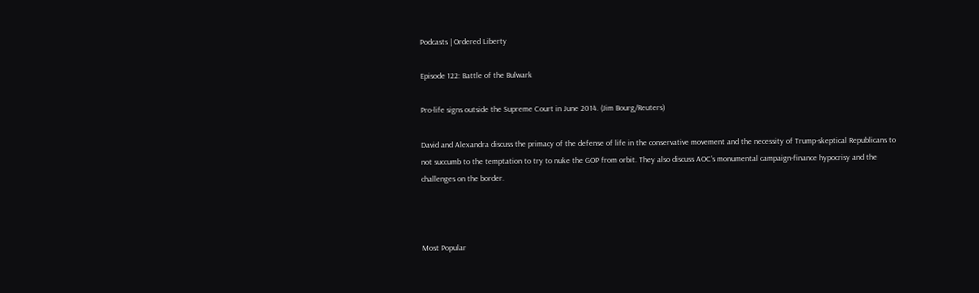Podcasts | Ordered Liberty

Episode 122: Battle of the Bulwark

Pro-life signs outside the Supreme Court in June 2014. (Jim Bourg/Reuters)

David and Alexandra discuss the primacy of the defense of life in the conservative movement and the necessity of Trump-skeptical Republicans to not succumb to the temptation to try to nuke the GOP from orbit. They also discuss AOC’s monumental campaign-finance hypocrisy and the challenges on the border.



Most Popular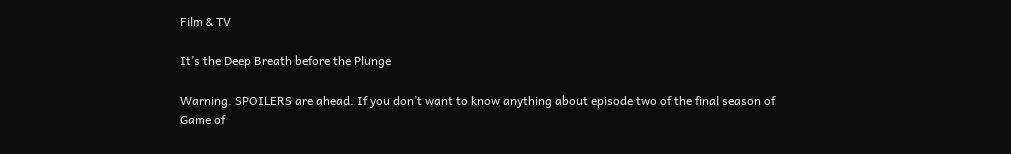Film & TV

It’s the Deep Breath before the Plunge

Warning. SPOILERS are ahead. If you don’t want to know anything about episode two of the final season of Game of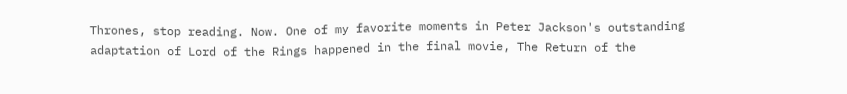Thrones, stop reading. Now. One of my favorite moments in Peter Jackson's outstanding adaptation of Lord of the Rings happened in the final movie, The Return of the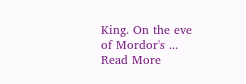King. On the eve of Mordor's ... Read More